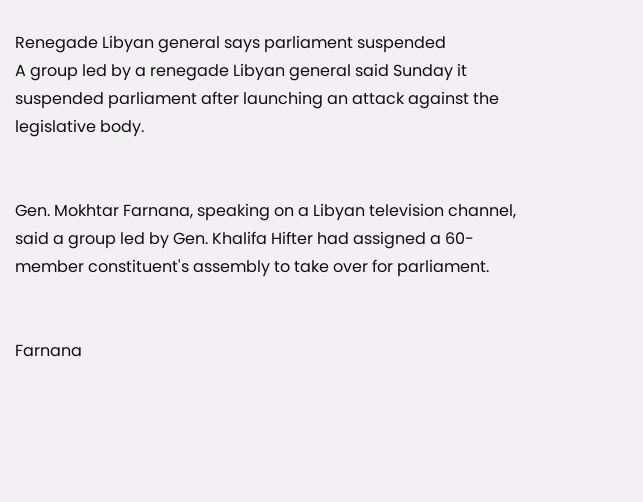Renegade Libyan general says parliament suspended
A group led by a renegade Libyan general said Sunday it suspended parliament after launching an attack against the legislative body.


Gen. Mokhtar Farnana, speaking on a Libyan television channel, said a group led by Gen. Khalifa Hifter had assigned a 60-member constituent's assembly to take over for parliament.


Farnana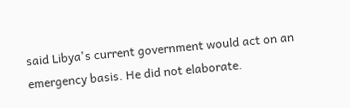said Libya's current government would act on an emergency basis. He did not elaborate.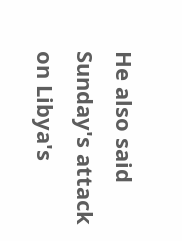He also said Sunday's attack on Libya's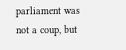parliament was not a coup, but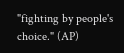"fighting by people's choice." (AP)